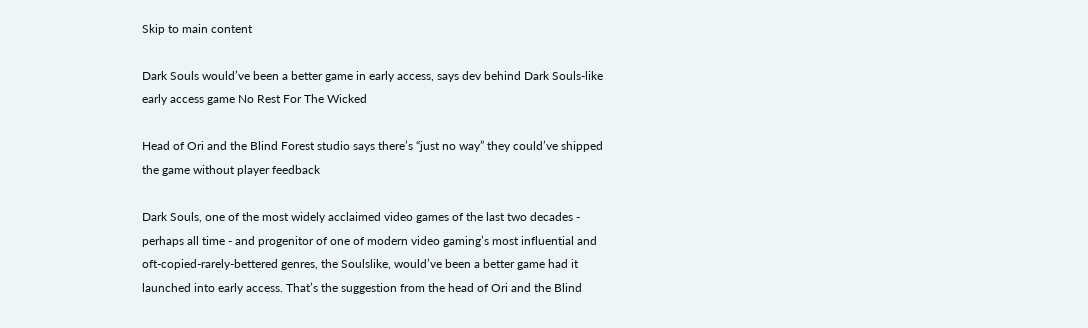Skip to main content

Dark Souls would’ve been a better game in early access, says dev behind Dark Souls-like early access game No Rest For The Wicked

Head of Ori and the Blind Forest studio says there’s “just no way” they could’ve shipped the game without player feedback

Dark Souls, one of the most widely acclaimed video games of the last two decades - perhaps all time - and progenitor of one of modern video gaming’s most influential and oft-copied-rarely-bettered genres, the Soulslike, would’ve been a better game had it launched into early access. That’s the suggestion from the head of Ori and the Blind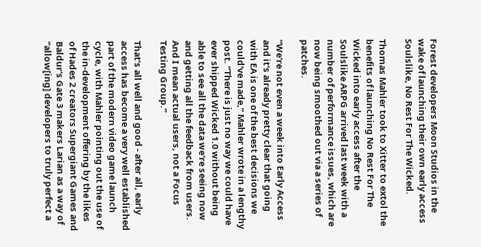Forest developers Moon Studios in the wake of launching their own early access Soulslike, No Rest For The Wicked.

Thomas Mahler took to Xitter to extol the benefits of launching No Rest For The Wicked into early access after the Soulslike ARPG arrived last week with a number of performance issues, which are now being smoothed out via a series of patches.

“We're not even a week into Early Access and it's already pretty clear that going with EA is one of the best decisions we could've made,” Mahler wrote in a lengthy post. “There is just no way we could have ever shipped Wicked 1.0 without being able to see all the data we're seeing now and getting all the feedback from users. And I mean actual users, not a Focus Testing Group.”

That’s all well and good - after all, early access has become a very well established part of the modern video game launch cycle, with Mahler pointing out the use of the in-development offering by the likes of Hades 2 creators Supergiant Games and Baldur's Gate 3 makers Larian as a way of “allow[ing] developers to truly perfect a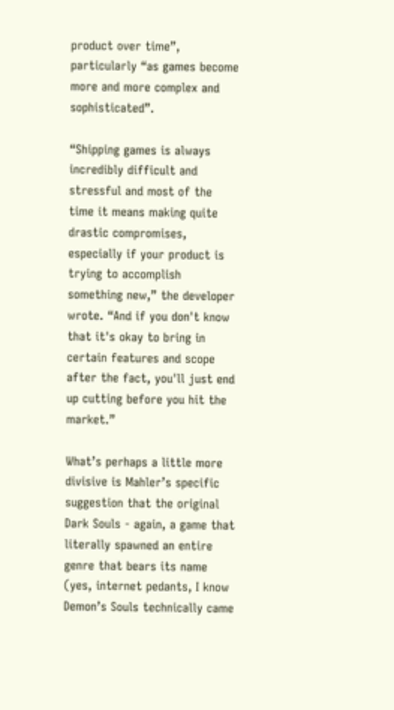product over time”, particularly “as games become more and more complex and sophisticated”.

“Shipping games is always incredibly difficult and stressful and most of the time it means making quite drastic compromises, especially if your product is trying to accomplish something new,” the developer wrote. “And if you don't know that it's okay to bring in certain features and scope after the fact, you'll just end up cutting before you hit the market.”

What’s perhaps a little more divisive is Mahler’s specific suggestion that the original Dark Souls - again, a game that literally spawned an entire genre that bears its name (yes, internet pedants, I know Demon’s Souls technically came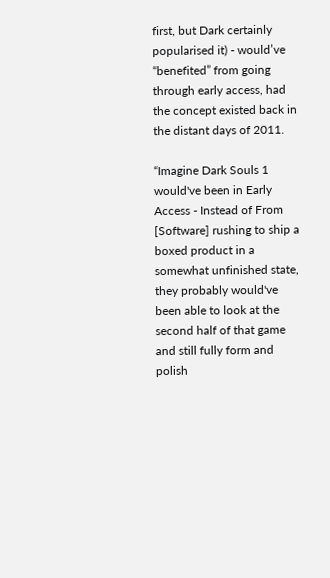first, but Dark certainly popularised it) - would’ve “benefited” from going through early access, had the concept existed back in the distant days of 2011.

“Imagine Dark Souls 1 would've been in Early Access - Instead of From [Software] rushing to ship a boxed product in a somewhat unfinished state, they probably would've been able to look at the second half of that game and still fully form and polish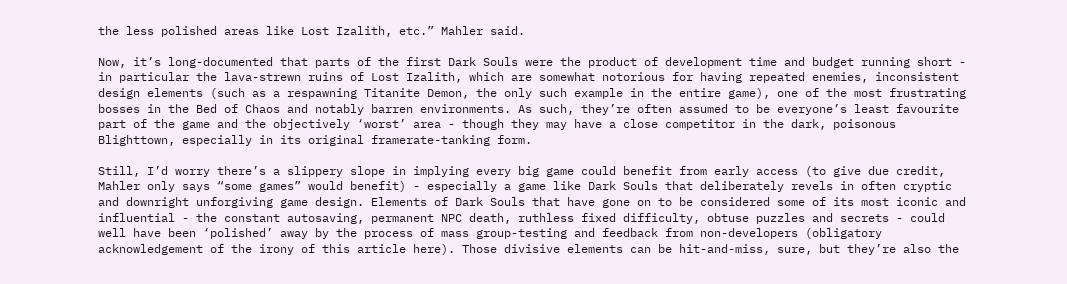the less polished areas like Lost Izalith, etc.” Mahler said.

Now, it’s long-documented that parts of the first Dark Souls were the product of development time and budget running short - in particular the lava-strewn ruins of Lost Izalith, which are somewhat notorious for having repeated enemies, inconsistent design elements (such as a respawning Titanite Demon, the only such example in the entire game), one of the most frustrating bosses in the Bed of Chaos and notably barren environments. As such, they’re often assumed to be everyone’s least favourite part of the game and the objectively ‘worst’ area - though they may have a close competitor in the dark, poisonous Blighttown, especially in its original framerate-tanking form.

Still, I’d worry there’s a slippery slope in implying every big game could benefit from early access (to give due credit, Mahler only says “some games” would benefit) - especially a game like Dark Souls that deliberately revels in often cryptic and downright unforgiving game design. Elements of Dark Souls that have gone on to be considered some of its most iconic and influential - the constant autosaving, permanent NPC death, ruthless fixed difficulty, obtuse puzzles and secrets - could well have been ‘polished’ away by the process of mass group-testing and feedback from non-developers (obligatory acknowledgement of the irony of this article here). Those divisive elements can be hit-and-miss, sure, but they’re also the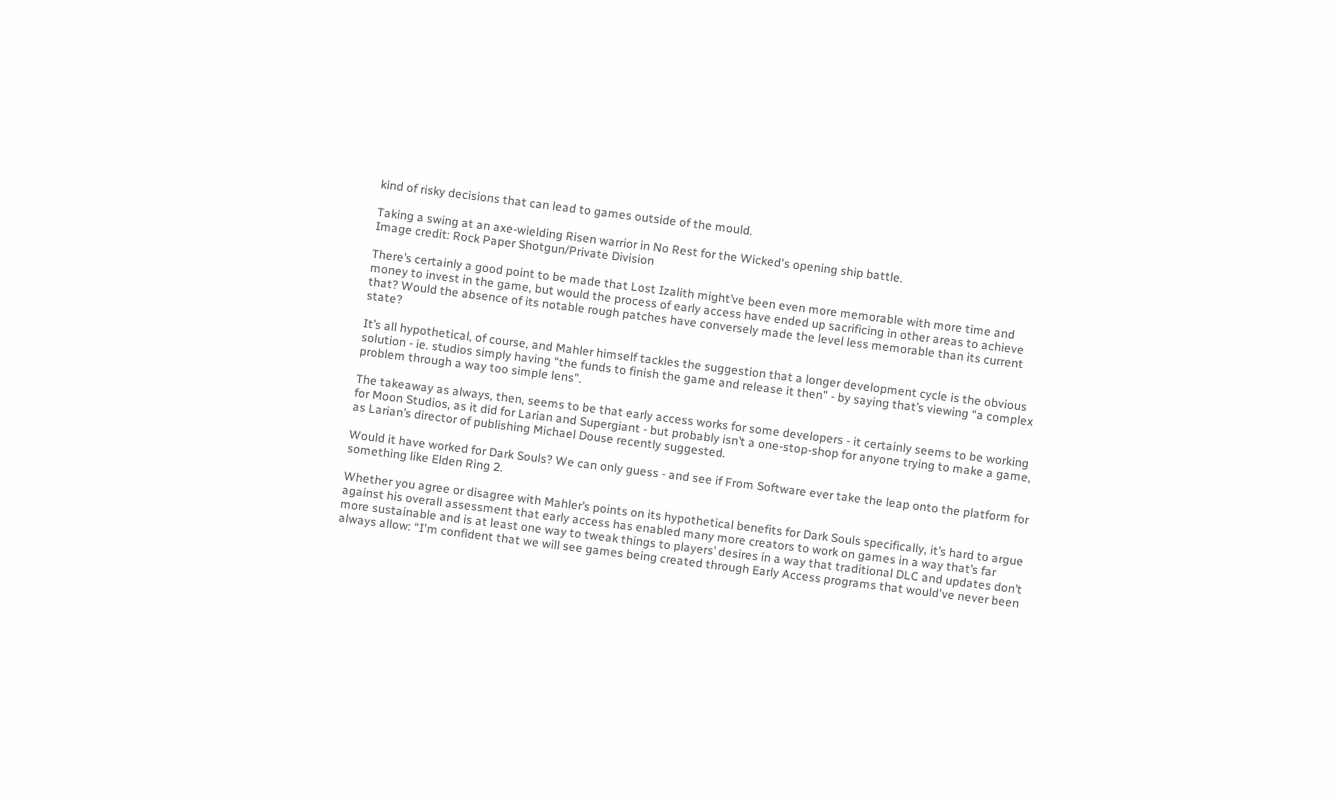kind of risky decisions that can lead to games outside of the mould.

Taking a swing at an axe-wielding Risen warrior in No Rest for the Wicked's opening ship battle.
Image credit: Rock Paper Shotgun/Private Division

There’s certainly a good point to be made that Lost Izalith might’ve been even more memorable with more time and money to invest in the game, but would the process of early access have ended up sacrificing in other areas to achieve that? Would the absence of its notable rough patches have conversely made the level less memorable than its current state?

It’s all hypothetical, of course, and Mahler himself tackles the suggestion that a longer development cycle is the obvious solution - ie. studios simply having “the funds to finish the game and release it then” - by saying that’s viewing “a complex problem through a way too simple lens”.

The takeaway as always, then, seems to be that early access works for some developers - it certainly seems to be working for Moon Studios, as it did for Larian and Supergiant - but probably isn’t a one-stop-shop for anyone trying to make a game, as Larian’s director of publishing Michael Douse recently suggested.

Would it have worked for Dark Souls? We can only guess - and see if From Software ever take the leap onto the platform for something like Elden Ring 2.

Whether you agree or disagree with Mahler’s points on its hypothetical benefits for Dark Souls specifically, it’s hard to argue against his overall assessment that early access has enabled many more creators to work on games in a way that’s far more sustainable and is at least one way to tweak things to players’ desires in a way that traditional DLC and updates don’t always allow: “I'm confident that we will see games being created through Early Access programs that would've never been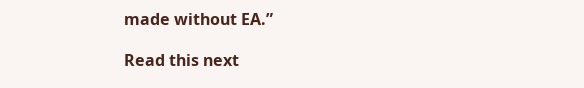made without EA.”

Read this next